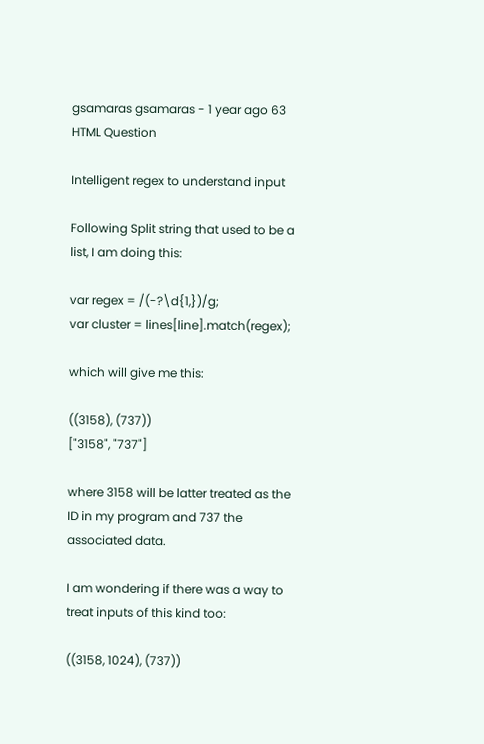gsamaras gsamaras - 1 year ago 63
HTML Question

Intelligent regex to understand input

Following Split string that used to be a list, I am doing this:

var regex = /(-?\d{1,})/g;
var cluster = lines[line].match(regex);

which will give me this:

((3158), (737))
["3158", "737"]

where 3158 will be latter treated as the ID in my program and 737 the associated data.

I am wondering if there was a way to treat inputs of this kind too:

((3158, 1024), (737))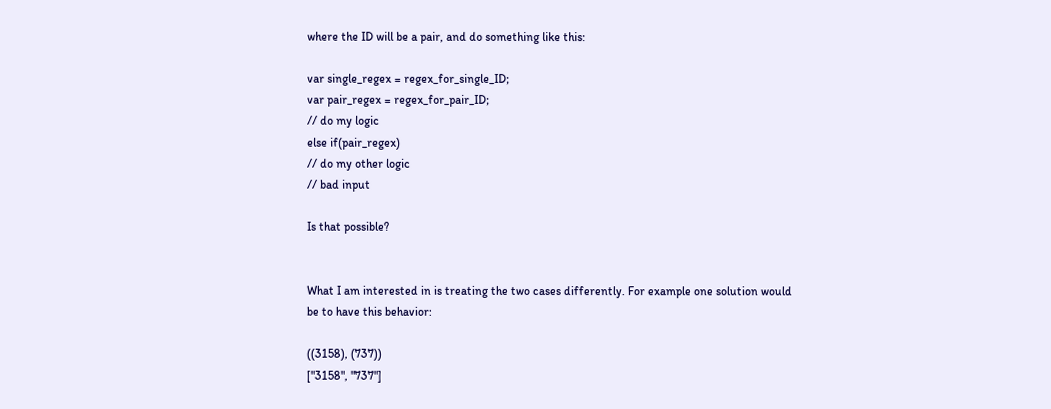where the ID will be a pair, and do something like this:

var single_regex = regex_for_single_ID;
var pair_regex = regex_for_pair_ID;
// do my logic
else if(pair_regex)
// do my other logic
// bad input

Is that possible?


What I am interested in is treating the two cases differently. For example one solution would be to have this behavior:

((3158), (737))
["3158", "737"]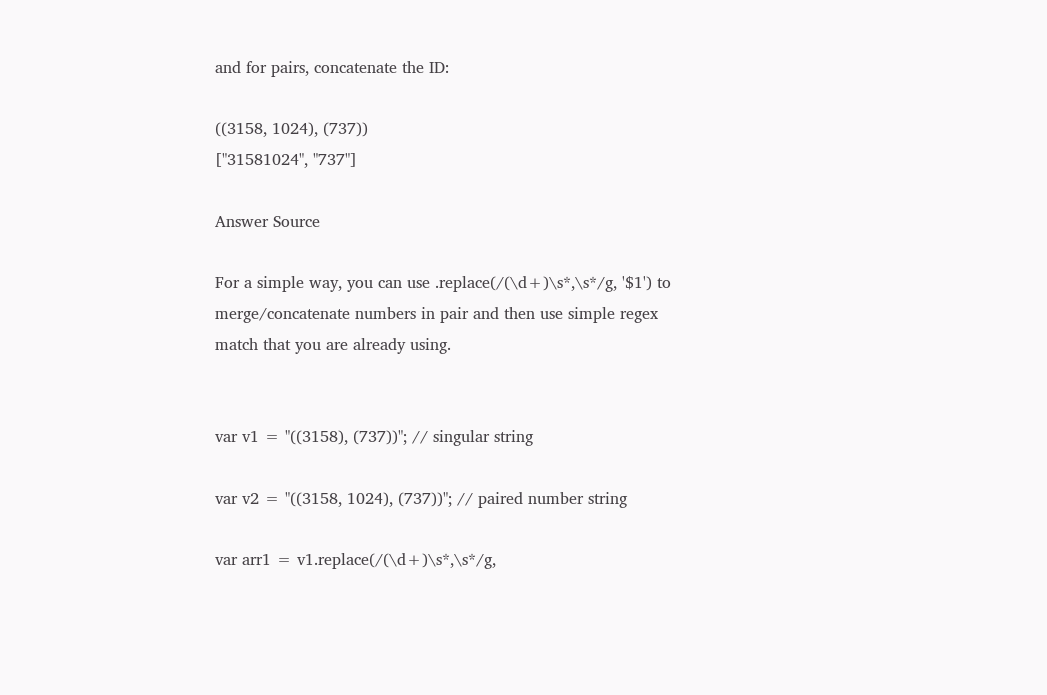and for pairs, concatenate the ID:

((3158, 1024), (737))
["31581024", "737"]

Answer Source

For a simple way, you can use .replace(/(\d+)\s*,\s*/g, '$1') to merge/concatenate numbers in pair and then use simple regex match that you are already using.


var v1 = "((3158), (737))"; // singular string

var v2 = "((3158, 1024), (737))"; // paired number string

var arr1 = v1.replace(/(\d+)\s*,\s*/g,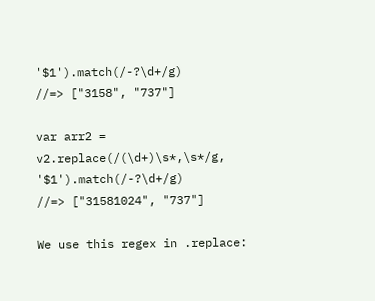'$1').match(/-?\d+/g)
//=> ["3158", "737"]

var arr2 = v2.replace(/(\d+)\s*,\s*/g, '$1').match(/-?\d+/g)
//=> ["31581024", "737"]

We use this regex in .replace: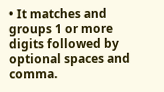• It matches and groups 1 or more digits followed by optional spaces and comma.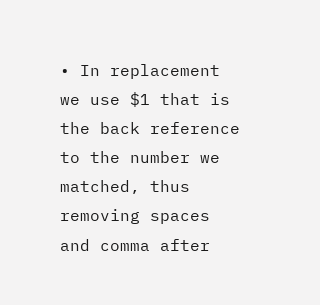• In replacement we use $1 that is the back reference to the number we matched, thus removing spaces and comma after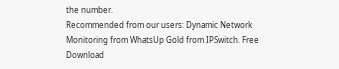the number.
Recommended from our users: Dynamic Network Monitoring from WhatsUp Gold from IPSwitch. Free Download